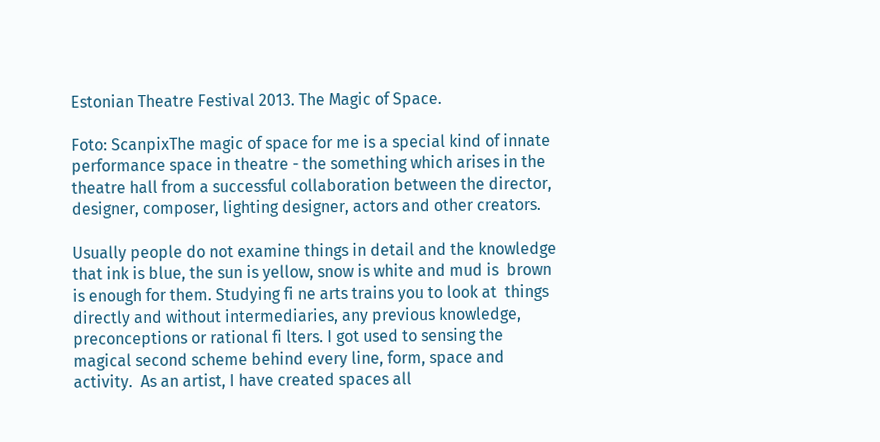Estonian Theatre Festival 2013. The Magic of Space.

Foto: ScanpixThe magic of space for me is a special kind of innate performance space in theatre - the something which arises in the theatre hall from a successful collaboration between the director, designer, composer, lighting designer, actors and other creators.

Usually people do not examine things in detail and the knowledge that ink is blue, the sun is yellow, snow is white and mud is  brown is enough for them. Studying fi ne arts trains you to look at  things directly and without intermediaries, any previous knowledge, preconceptions or rational fi lters. I got used to sensing the  magical second scheme behind every line, form, space and activity.  As an artist, I have created spaces all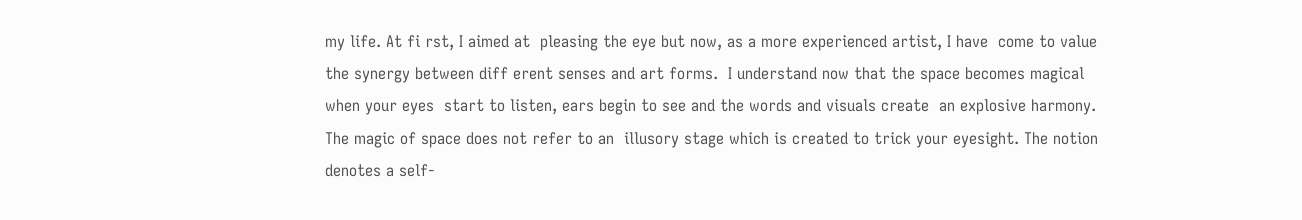my life. At fi rst, I aimed at  pleasing the eye but now, as a more experienced artist, I have  come to value the synergy between diff erent senses and art forms.  I understand now that the space becomes magical when your eyes  start to listen, ears begin to see and the words and visuals create  an explosive harmony. The magic of space does not refer to an  illusory stage which is created to trick your eyesight. The notion  denotes a self-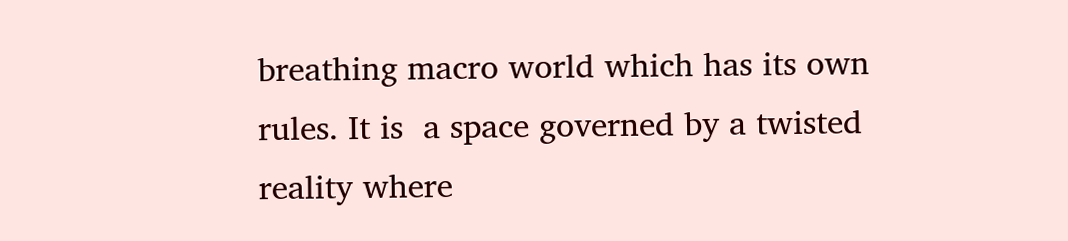breathing macro world which has its own rules. It is  a space governed by a twisted reality where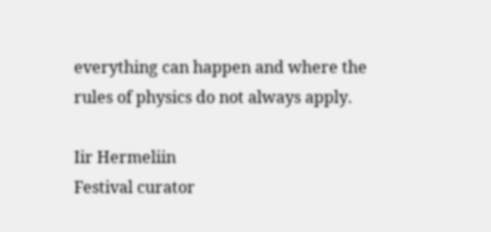everything can happen and where the rules of physics do not always apply.

Iir Hermeliin
Festival curator